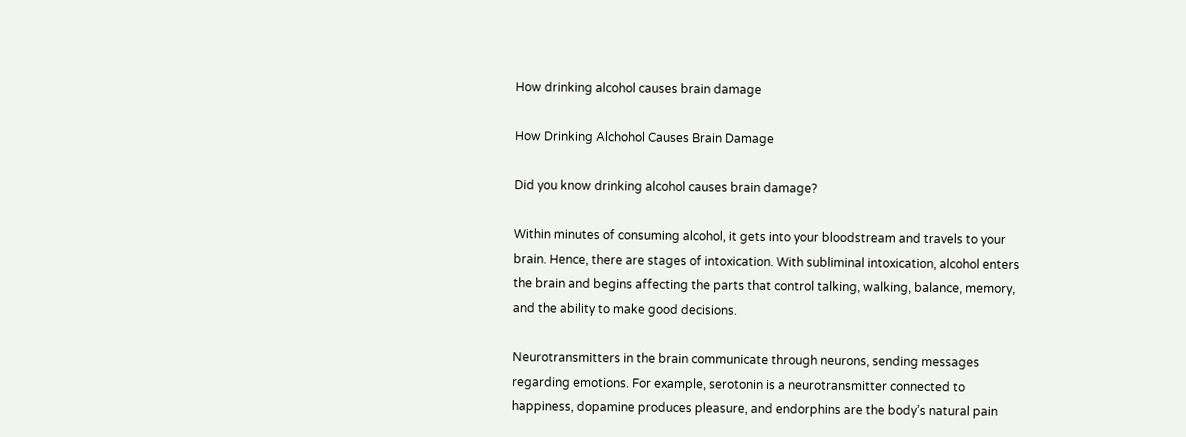How drinking alcohol causes brain damage

How Drinking Alchohol Causes Brain Damage

Did you know drinking alcohol causes brain damage?

Within minutes of consuming alcohol, it gets into your bloodstream and travels to your brain. Hence, there are stages of intoxication. With subliminal intoxication, alcohol enters the brain and begins affecting the parts that control talking, walking, balance, memory, and the ability to make good decisions.

Neurotransmitters in the brain communicate through neurons, sending messages regarding emotions. For example, serotonin is a neurotransmitter connected to happiness, dopamine produces pleasure, and endorphins are the body’s natural pain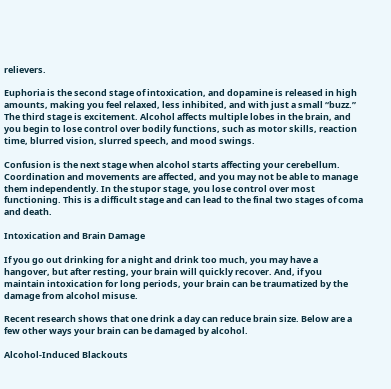relievers.

Euphoria is the second stage of intoxication, and dopamine is released in high amounts, making you feel relaxed, less inhibited, and with just a small “buzz.” The third stage is excitement. Alcohol affects multiple lobes in the brain, and you begin to lose control over bodily functions, such as motor skills, reaction time, blurred vision, slurred speech, and mood swings.

Confusion is the next stage when alcohol starts affecting your cerebellum. Coordination and movements are affected, and you may not be able to manage them independently. In the stupor stage, you lose control over most functioning. This is a difficult stage and can lead to the final two stages of coma and death.

Intoxication and Brain Damage

If you go out drinking for a night and drink too much, you may have a hangover, but after resting, your brain will quickly recover. And, if you maintain intoxication for long periods, your brain can be traumatized by the damage from alcohol misuse.

Recent research shows that one drink a day can reduce brain size. Below are a few other ways your brain can be damaged by alcohol.

Alcohol-Induced Blackouts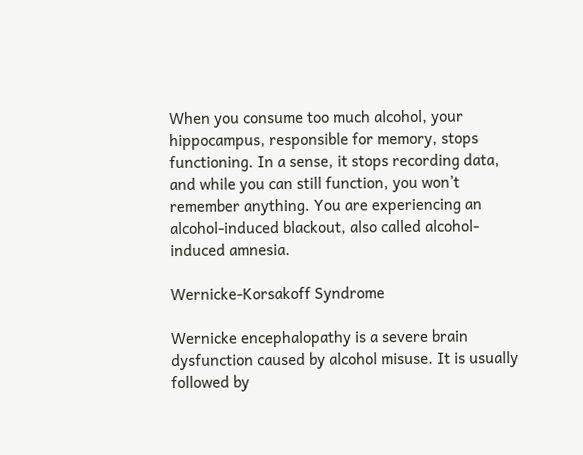When you consume too much alcohol, your hippocampus, responsible for memory, stops functioning. In a sense, it stops recording data, and while you can still function, you won’t remember anything. You are experiencing an alcohol-induced blackout, also called alcohol-induced amnesia.

Wernicke-Korsakoff Syndrome

Wernicke encephalopathy is a severe brain dysfunction caused by alcohol misuse. It is usually followed by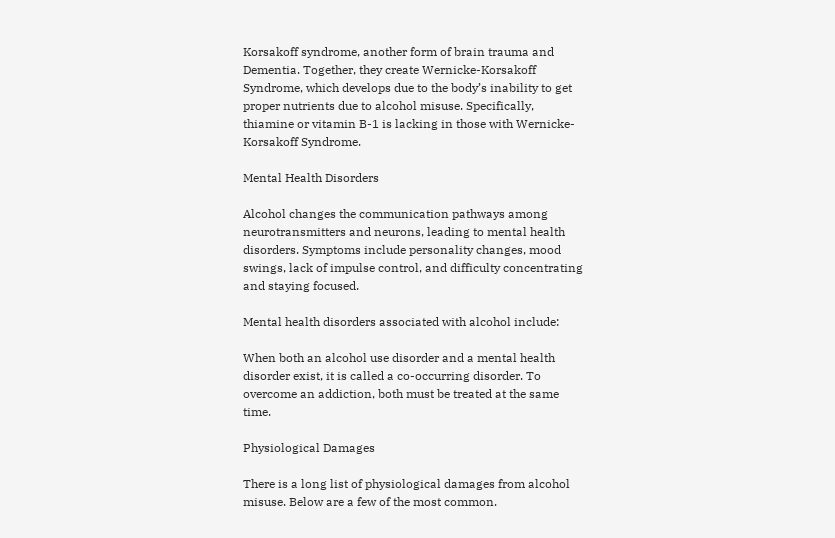Korsakoff syndrome, another form of brain trauma and Dementia. Together, they create Wernicke-Korsakoff Syndrome, which develops due to the body’s inability to get proper nutrients due to alcohol misuse. Specifically, thiamine or vitamin B-1 is lacking in those with Wernicke-Korsakoff Syndrome.

Mental Health Disorders

Alcohol changes the communication pathways among neurotransmitters and neurons, leading to mental health disorders. Symptoms include personality changes, mood swings, lack of impulse control, and difficulty concentrating and staying focused.

Mental health disorders associated with alcohol include:

When both an alcohol use disorder and a mental health disorder exist, it is called a co-occurring disorder. To overcome an addiction, both must be treated at the same time.

Physiological Damages

There is a long list of physiological damages from alcohol misuse. Below are a few of the most common.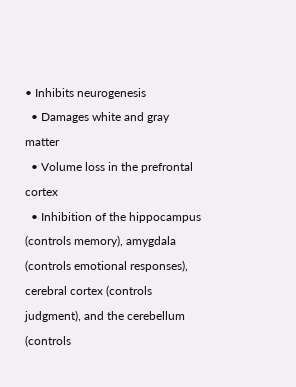• Inhibits neurogenesis
  • Damages white and gray matter
  • Volume loss in the prefrontal cortex
  • Inhibition of the hippocampus (controls memory), amygdala (controls emotional responses), cerebral cortex (controls judgment), and the cerebellum (controls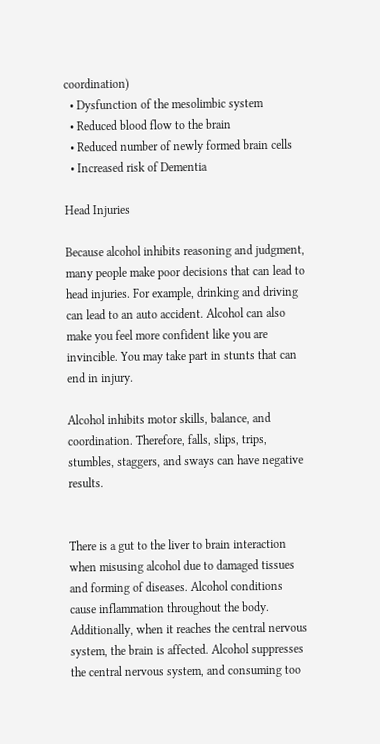coordination)
  • Dysfunction of the mesolimbic system
  • Reduced blood flow to the brain
  • Reduced number of newly formed brain cells
  • Increased risk of Dementia

Head Injuries

Because alcohol inhibits reasoning and judgment, many people make poor decisions that can lead to head injuries. For example, drinking and driving can lead to an auto accident. Alcohol can also make you feel more confident like you are invincible. You may take part in stunts that can end in injury.

Alcohol inhibits motor skills, balance, and coordination. Therefore, falls, slips, trips, stumbles, staggers, and sways can have negative results.


There is a gut to the liver to brain interaction when misusing alcohol due to damaged tissues and forming of diseases. Alcohol conditions cause inflammation throughout the body. Additionally, when it reaches the central nervous system, the brain is affected. Alcohol suppresses the central nervous system, and consuming too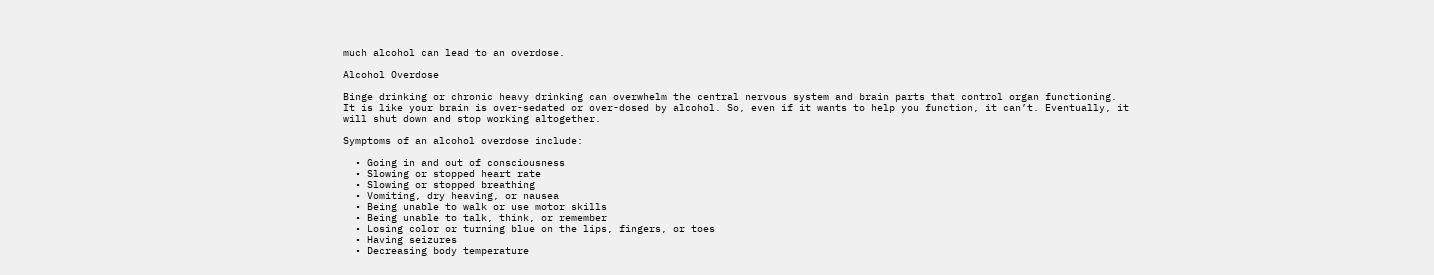much alcohol can lead to an overdose.

Alcohol Overdose

Binge drinking or chronic heavy drinking can overwhelm the central nervous system and brain parts that control organ functioning. It is like your brain is over-sedated or over-dosed by alcohol. So, even if it wants to help you function, it can’t. Eventually, it will shut down and stop working altogether.

Symptoms of an alcohol overdose include:

  • Going in and out of consciousness
  • Slowing or stopped heart rate
  • Slowing or stopped breathing
  • Vomiting, dry heaving, or nausea
  • Being unable to walk or use motor skills
  • Being unable to talk, think, or remember
  • Losing color or turning blue on the lips, fingers, or toes
  • Having seizures
  • Decreasing body temperature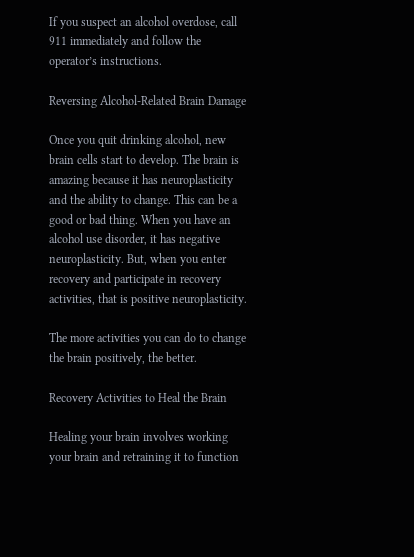If you suspect an alcohol overdose, call 911 immediately and follow the operator’s instructions.

Reversing Alcohol-Related Brain Damage

Once you quit drinking alcohol, new brain cells start to develop. The brain is amazing because it has neuroplasticity and the ability to change. This can be a good or bad thing. When you have an alcohol use disorder, it has negative neuroplasticity. But, when you enter recovery and participate in recovery activities, that is positive neuroplasticity.

The more activities you can do to change the brain positively, the better.

Recovery Activities to Heal the Brain

Healing your brain involves working your brain and retraining it to function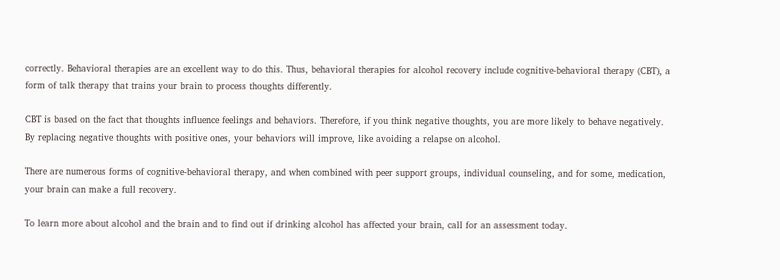correctly. Behavioral therapies are an excellent way to do this. Thus, behavioral therapies for alcohol recovery include cognitive-behavioral therapy (CBT), a form of talk therapy that trains your brain to process thoughts differently.

CBT is based on the fact that thoughts influence feelings and behaviors. Therefore, if you think negative thoughts, you are more likely to behave negatively. By replacing negative thoughts with positive ones, your behaviors will improve, like avoiding a relapse on alcohol.

There are numerous forms of cognitive-behavioral therapy, and when combined with peer support groups, individual counseling, and for some, medication, your brain can make a full recovery.

To learn more about alcohol and the brain and to find out if drinking alcohol has affected your brain, call for an assessment today.